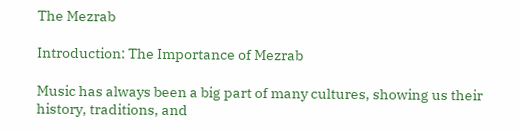The Mezrab

Introduction: The Importance of Mezrab

Music has always been a big part of many cultures, showing us their history, traditions, and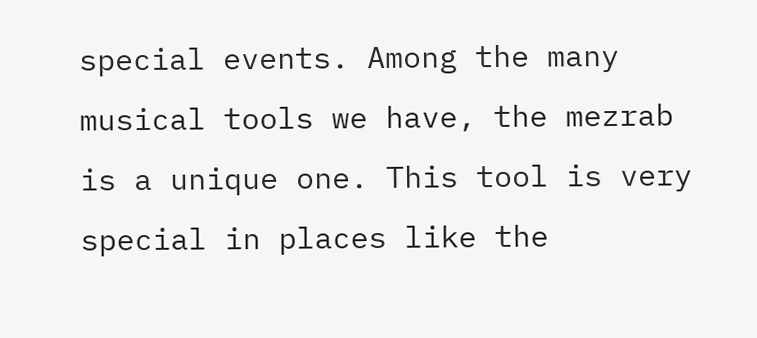special events. Among the many musical tools we have, the mezrab is a unique one. This tool is very special in places like the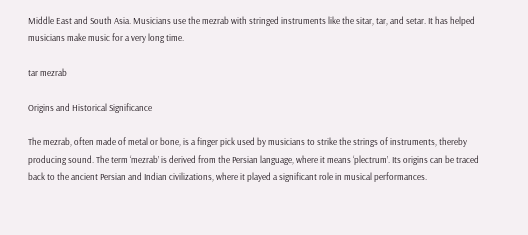Middle East and South Asia. Musicians use the mezrab with stringed instruments like the sitar, tar, and setar. It has helped musicians make music for a very long time.

tar mezrab

Origins and Historical Significance

The mezrab, often made of metal or bone, is a finger pick used by musicians to strike the strings of instruments, thereby producing sound. The term ‘mezrab’ is derived from the Persian language, where it means ‘plectrum’. Its origins can be traced back to the ancient Persian and Indian civilizations, where it played a significant role in musical performances.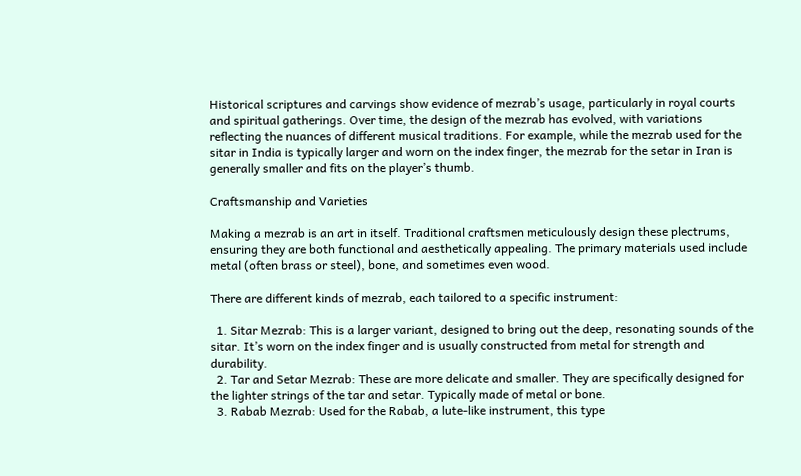Historical scriptures and carvings show evidence of mezrab’s usage, particularly in royal courts and spiritual gatherings. Over time, the design of the mezrab has evolved, with variations reflecting the nuances of different musical traditions. For example, while the mezrab used for the sitar in India is typically larger and worn on the index finger, the mezrab for the setar in Iran is generally smaller and fits on the player’s thumb.

Craftsmanship and Varieties

Making a mezrab is an art in itself. Traditional craftsmen meticulously design these plectrums, ensuring they are both functional and aesthetically appealing. The primary materials used include metal (often brass or steel), bone, and sometimes even wood.

There are different kinds of mezrab, each tailored to a specific instrument:

  1. Sitar Mezrab: This is a larger variant, designed to bring out the deep, resonating sounds of the sitar. It’s worn on the index finger and is usually constructed from metal for strength and durability.
  2. Tar and Setar Mezrab: These are more delicate and smaller. They are specifically designed for the lighter strings of the tar and setar. Typically made of metal or bone.
  3. Rabab Mezrab: Used for the Rabab, a lute-like instrument, this type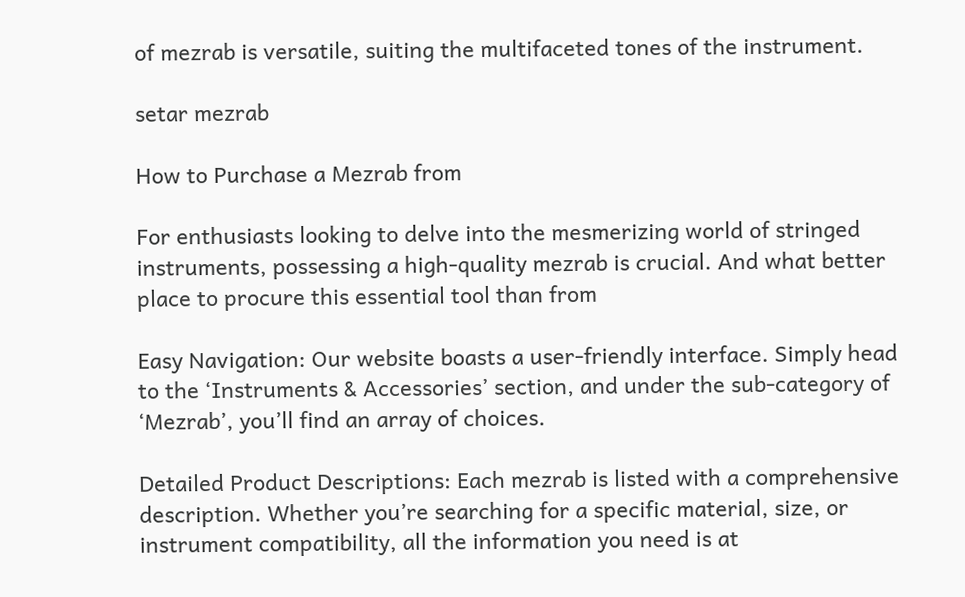of mezrab is versatile, suiting the multifaceted tones of the instrument.

setar mezrab

How to Purchase a Mezrab from

For enthusiasts looking to delve into the mesmerizing world of stringed instruments, possessing a high-quality mezrab is crucial. And what better place to procure this essential tool than from

Easy Navigation: Our website boasts a user-friendly interface. Simply head to the ‘Instruments & Accessories’ section, and under the sub-category of ‘Mezrab’, you’ll find an array of choices.

Detailed Product Descriptions: Each mezrab is listed with a comprehensive description. Whether you’re searching for a specific material, size, or instrument compatibility, all the information you need is at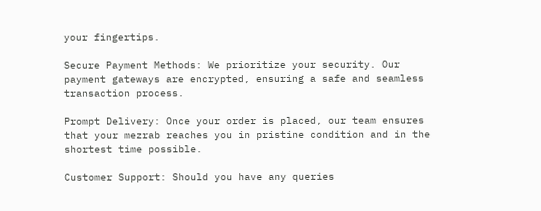your fingertips.

Secure Payment Methods: We prioritize your security. Our payment gateways are encrypted, ensuring a safe and seamless transaction process.

Prompt Delivery: Once your order is placed, our team ensures that your mezrab reaches you in pristine condition and in the shortest time possible.

Customer Support: Should you have any queries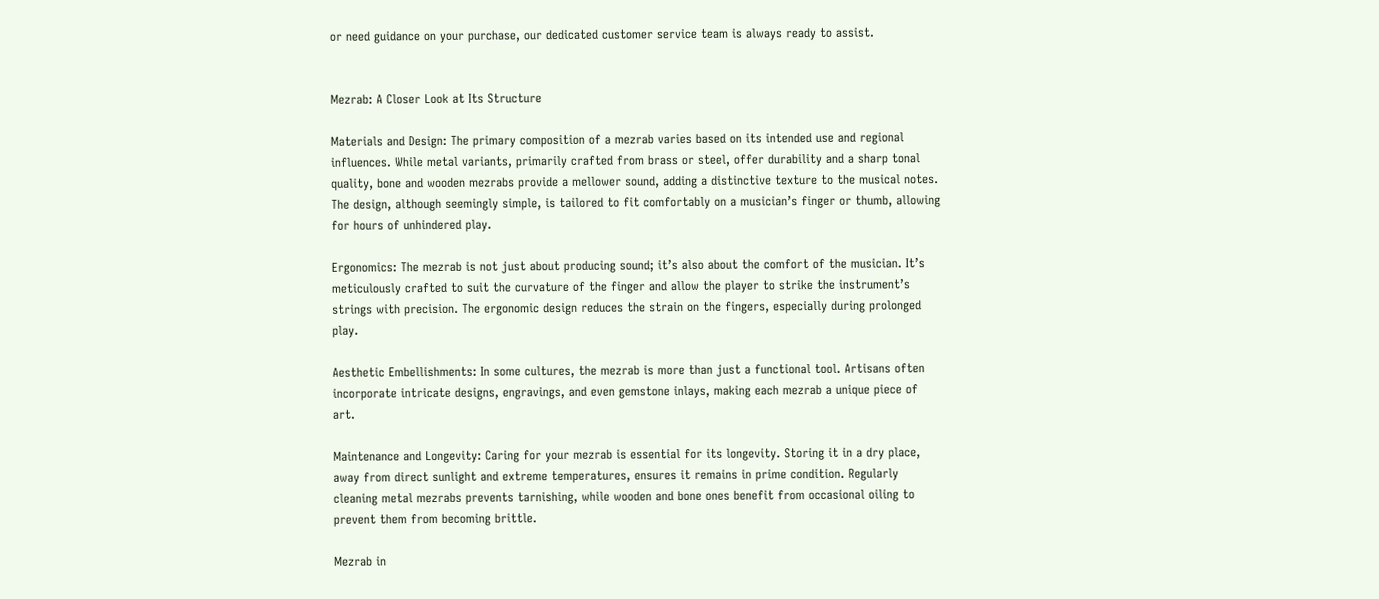or need guidance on your purchase, our dedicated customer service team is always ready to assist.


Mezrab: A Closer Look at Its Structure

Materials and Design: The primary composition of a mezrab varies based on its intended use and regional influences. While metal variants, primarily crafted from brass or steel, offer durability and a sharp tonal quality, bone and wooden mezrabs provide a mellower sound, adding a distinctive texture to the musical notes. The design, although seemingly simple, is tailored to fit comfortably on a musician’s finger or thumb, allowing for hours of unhindered play.

Ergonomics: The mezrab is not just about producing sound; it’s also about the comfort of the musician. It’s meticulously crafted to suit the curvature of the finger and allow the player to strike the instrument’s strings with precision. The ergonomic design reduces the strain on the fingers, especially during prolonged play.

Aesthetic Embellishments: In some cultures, the mezrab is more than just a functional tool. Artisans often incorporate intricate designs, engravings, and even gemstone inlays, making each mezrab a unique piece of art.

Maintenance and Longevity: Caring for your mezrab is essential for its longevity. Storing it in a dry place, away from direct sunlight and extreme temperatures, ensures it remains in prime condition. Regularly cleaning metal mezrabs prevents tarnishing, while wooden and bone ones benefit from occasional oiling to prevent them from becoming brittle.

Mezrab in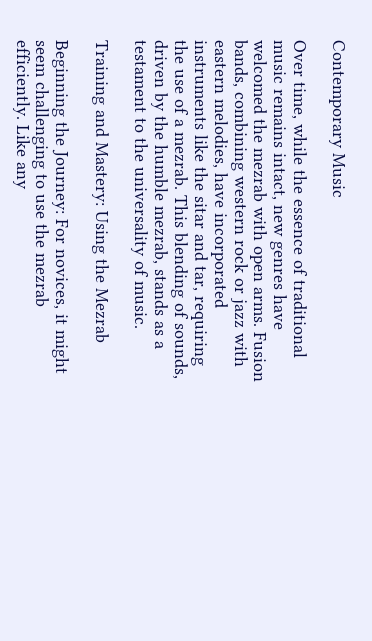Contemporary Music

Over time, while the essence of traditional music remains intact, new genres have welcomed the mezrab with open arms. Fusion bands, combining western rock or jazz with eastern melodies, have incorporated instruments like the sitar and tar, requiring the use of a mezrab. This blending of sounds, driven by the humble mezrab, stands as a testament to the universality of music.

Training and Mastery: Using the Mezrab

Beginning the Journey: For novices, it might seem challenging to use the mezrab efficiently. Like any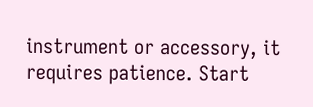instrument or accessory, it requires patience. Start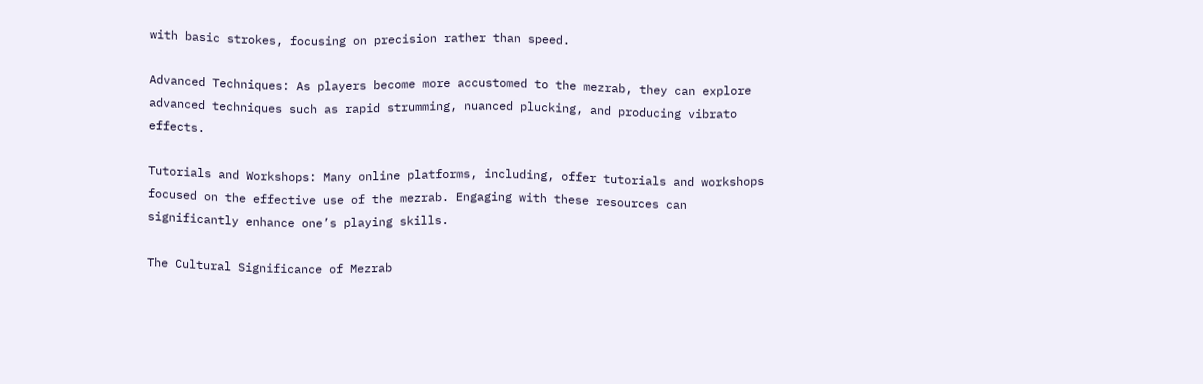with basic strokes, focusing on precision rather than speed.

Advanced Techniques: As players become more accustomed to the mezrab, they can explore advanced techniques such as rapid strumming, nuanced plucking, and producing vibrato effects.

Tutorials and Workshops: Many online platforms, including, offer tutorials and workshops focused on the effective use of the mezrab. Engaging with these resources can significantly enhance one’s playing skills.

The Cultural Significance of Mezrab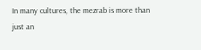In many cultures, the mezrab is more than just an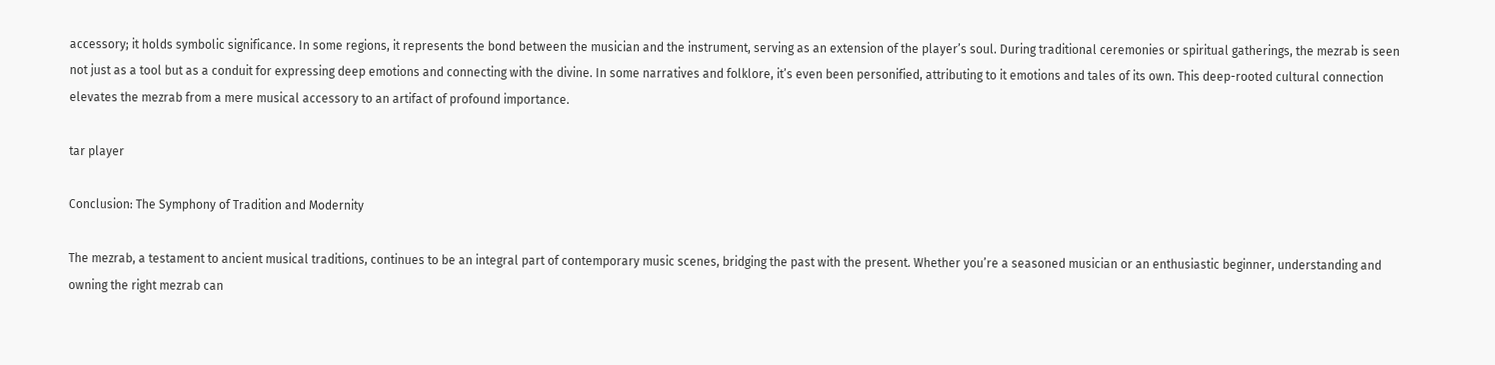accessory; it holds symbolic significance. In some regions, it represents the bond between the musician and the instrument, serving as an extension of the player’s soul. During traditional ceremonies or spiritual gatherings, the mezrab is seen not just as a tool but as a conduit for expressing deep emotions and connecting with the divine. In some narratives and folklore, it’s even been personified, attributing to it emotions and tales of its own. This deep-rooted cultural connection elevates the mezrab from a mere musical accessory to an artifact of profound importance.

tar player

Conclusion: The Symphony of Tradition and Modernity

The mezrab, a testament to ancient musical traditions, continues to be an integral part of contemporary music scenes, bridging the past with the present. Whether you’re a seasoned musician or an enthusiastic beginner, understanding and owning the right mezrab can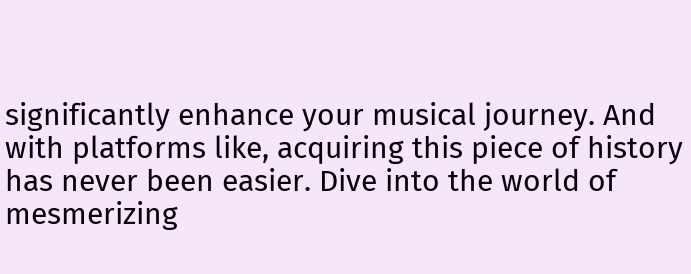significantly enhance your musical journey. And with platforms like, acquiring this piece of history has never been easier. Dive into the world of mesmerizing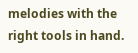melodies with the right tools in hand.